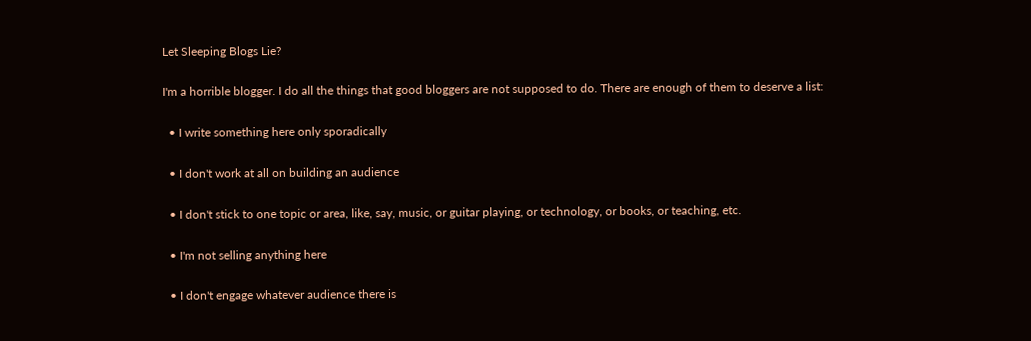Let Sleeping Blogs Lie?

I'm a horrible blogger. I do all the things that good bloggers are not supposed to do. There are enough of them to deserve a list:

  • I write something here only sporadically

  • I don't work at all on building an audience

  • I don't stick to one topic or area, like, say, music, or guitar playing, or technology, or books, or teaching, etc.

  • I'm not selling anything here

  • I don't engage whatever audience there is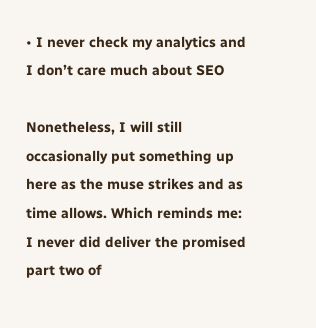• I never check my analytics and I don’t care much about SEO

Nonetheless, I will still occasionally put something up here as the muse strikes and as time allows. Which reminds me: I never did deliver the promised part two of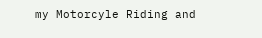my Motorcyle Riding and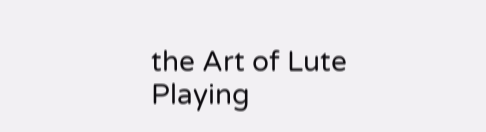the Art of Lute Playing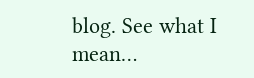blog. See what I mean…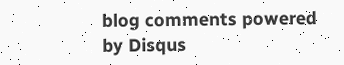blog comments powered by Disqus